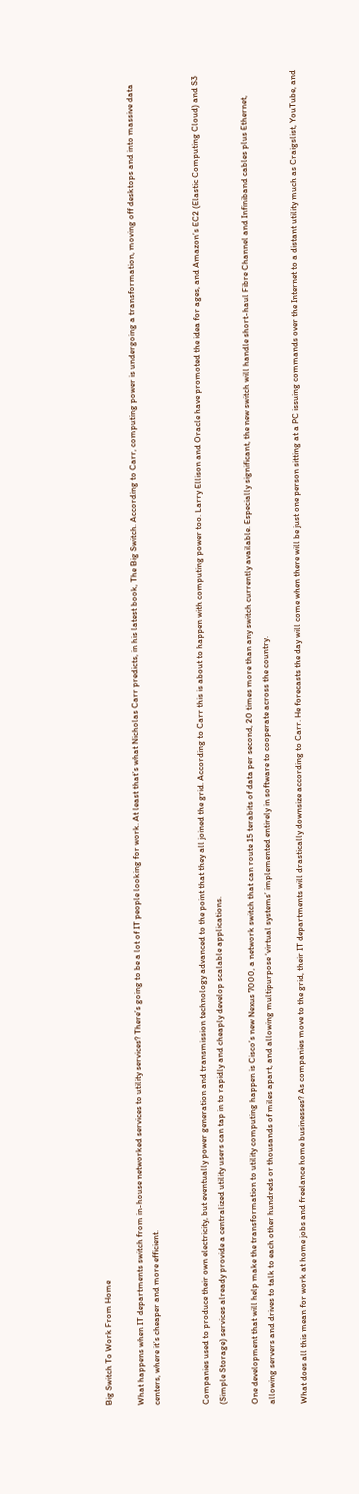Big Switch To Work From Home

What happens when IT departments switch from in-house networked services to utility services? There’s going to be a lot of IT people looking for work. At least that’s what Nicholas Carr predicts, in his latest book, The Big Switch. According to Carr, computing power is undergoing a transformation, moving off desktops and into massive data centers, where it’s cheaper and more efficient.


Companies used to produce their own electricity, but eventually power generation and transmission technology advanced to the point that they all joined the grid. According to Carr this is about to happen with computing power too. Larry Ellison and Oracle have promoted the idea for ages, and Amazon’s EC2 (Elastic Computing Cloud) and S3 (Simple Storage) services already provide a centralized utility users can tap in to rapidly and cheaply develop scalable applications.

One development that will help make the transformation to utility computing happen is Cisco’s new Nexus 7000, a network switch that can route 15 terabits of data per second, 20 times more than any switch currently available. Especially significant, the new switch will handle short-haul Fibre Channel and Infiniband cables plus Ethernet, allowing servers and drives to talk to each other hundreds or thousands of miles apart, and allowing multipurpose ‘virtual systems’ implemented entirely in software to cooperate across the country.

What does all this mean for work at home jobs and freelance home businesses? As companies move to the grid, their IT departments will drastically downsize according to Carr. He forecasts the day will come when there will be just one person sitting at a PC issuing commands over the Internet to a distant utility much as Craigslist, YouTube, and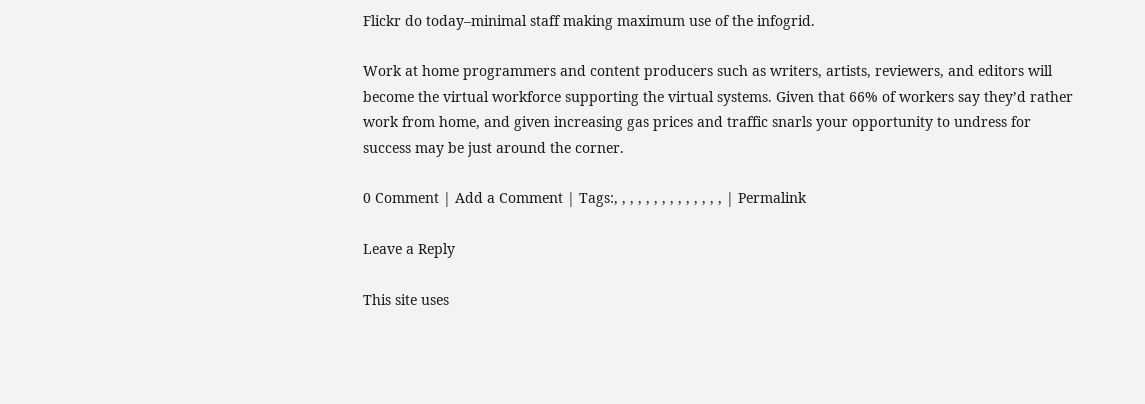Flickr do today–minimal staff making maximum use of the infogrid.

Work at home programmers and content producers such as writers, artists, reviewers, and editors will become the virtual workforce supporting the virtual systems. Given that 66% of workers say they’d rather work from home, and given increasing gas prices and traffic snarls your opportunity to undress for success may be just around the corner.

0 Comment | Add a Comment | Tags:, , , , , , , , , , , , , , | Permalink

Leave a Reply

This site uses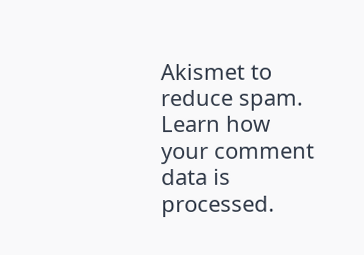Akismet to reduce spam. Learn how your comment data is processed.